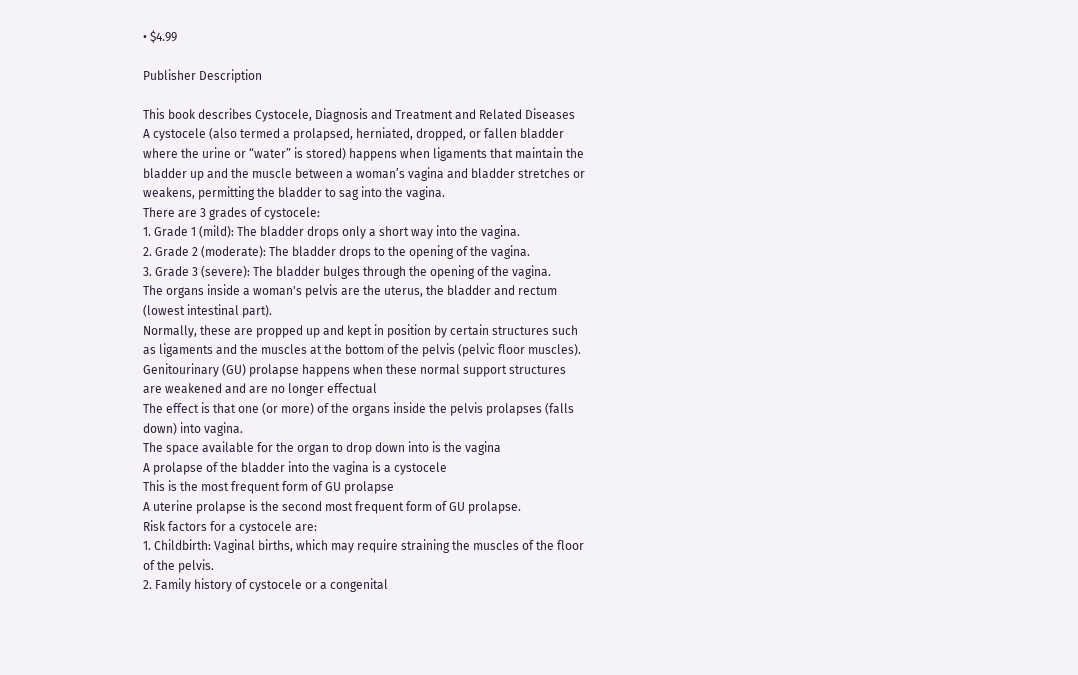• $4.99

Publisher Description

This book describes Cystocele, Diagnosis and Treatment and Related Diseases
A cystocele (also termed a prolapsed, herniated, dropped, or fallen bladder where the urine or “water” is stored) happens when ligaments that maintain the bladder up and the muscle between a woman’s vagina and bladder stretches or weakens, permitting the bladder to sag into the vagina.
There are 3 grades of cystocele:
1. Grade 1 (mild): The bladder drops only a short way into the vagina.
2. Grade 2 (moderate): The bladder drops to the opening of the vagina.
3. Grade 3 (severe): The bladder bulges through the opening of the vagina.
The organs inside a woman's pelvis are the uterus, the bladder and rectum (lowest intestinal part).
Normally, these are propped up and kept in position by certain structures such as ligaments and the muscles at the bottom of the pelvis (pelvic floor muscles).
Genitourinary (GU) prolapse happens when these normal support structures are weakened and are no longer effectual
The effect is that one (or more) of the organs inside the pelvis prolapses (falls down) into vagina.
The space available for the organ to drop down into is the vagina
A prolapse of the bladder into the vagina is a cystocele
This is the most frequent form of GU prolapse
A uterine prolapse is the second most frequent form of GU prolapse.
Risk factors for a cystocele are:
1. Childbirth: Vaginal births, which may require straining the muscles of the floor of the pelvis.
2. Family history of cystocele or a congenital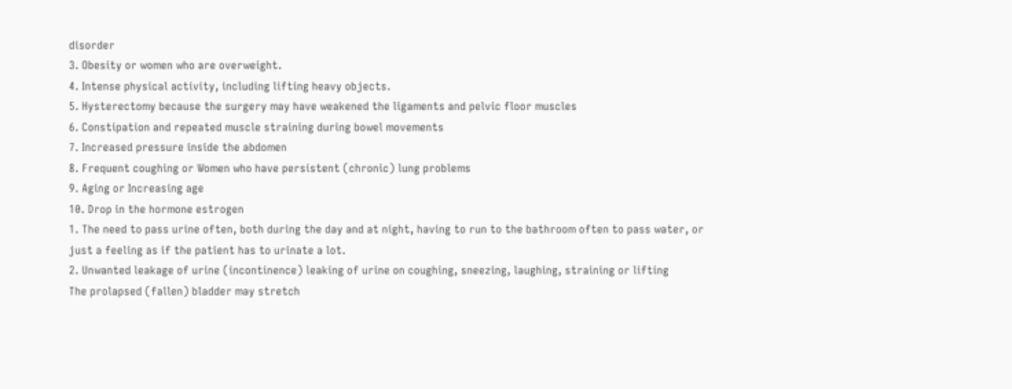disorder
3. Obesity or women who are overweight.
4. Intense physical activity, including lifting heavy objects.
5. Hysterectomy because the surgery may have weakened the ligaments and pelvic floor muscles
6. Constipation and repeated muscle straining during bowel movements
7. Increased pressure inside the abdomen
8. Frequent coughing or Women who have persistent (chronic) lung problems
9. Aging or Increasing age
10. Drop in the hormone estrogen
1. The need to pass urine often, both during the day and at night, having to run to the bathroom often to pass water, or just a feeling as if the patient has to urinate a lot.
2. Unwanted leakage of urine (incontinence) leaking of urine on coughing, sneezing, laughing, straining or lifting
The prolapsed (fallen) bladder may stretch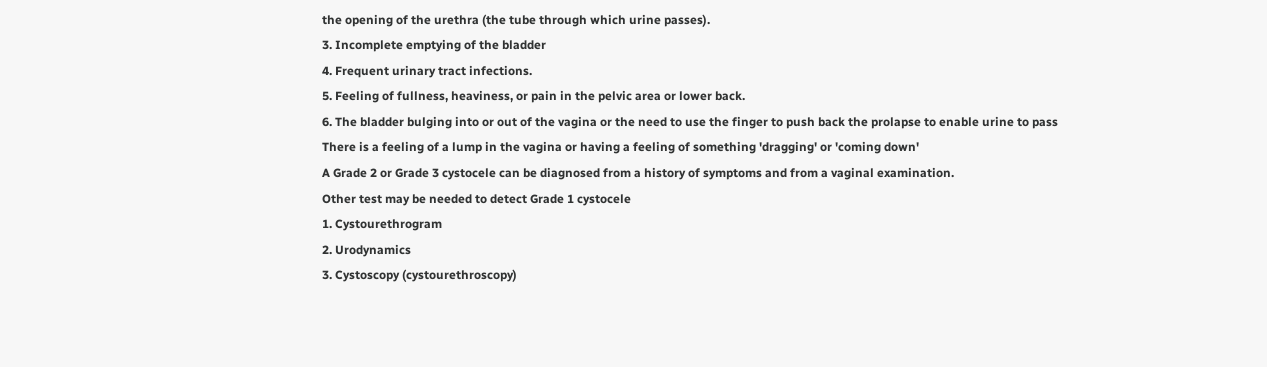the opening of the urethra (the tube through which urine passes).
3. Incomplete emptying of the bladder
4. Frequent urinary tract infections.
5. Feeling of fullness, heaviness, or pain in the pelvic area or lower back.
6. The bladder bulging into or out of the vagina or the need to use the finger to push back the prolapse to enable urine to pass
There is a feeling of a lump in the vagina or having a feeling of something 'dragging' or 'coming down'
A Grade 2 or Grade 3 cystocele can be diagnosed from a history of symptoms and from a vaginal examination.
Other test may be needed to detect Grade 1 cystocele
1. Cystourethrogram
2. Urodynamics
3. Cystoscopy (cystourethroscopy)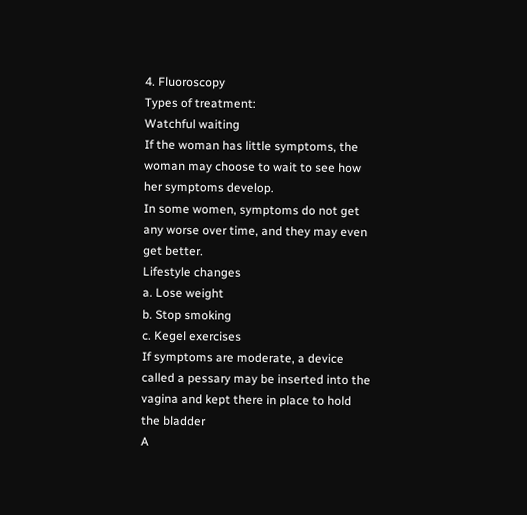4. Fluoroscopy
Types of treatment:
Watchful waiting
If the woman has little symptoms, the woman may choose to wait to see how her symptoms develop.
In some women, symptoms do not get any worse over time, and they may even get better.
Lifestyle changes
a. Lose weight
b. Stop smoking
c. Kegel exercises
If symptoms are moderate, a device called a pessary may be inserted into the vagina and kept there in place to hold the bladder
A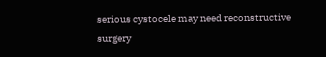serious cystocele may need reconstructive surgery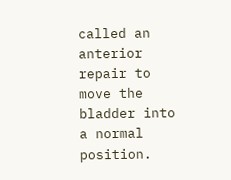called an anterior repair to move the bladder into a normal position.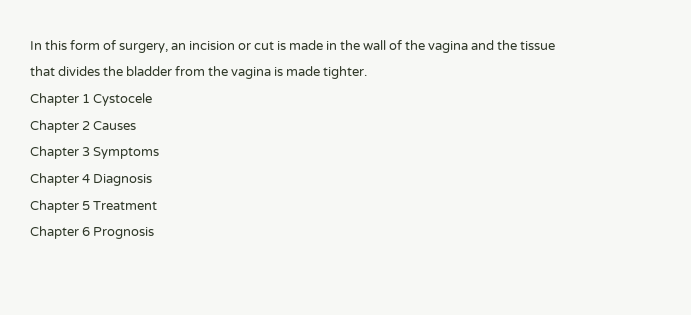In this form of surgery, an incision or cut is made in the wall of the vagina and the tissue that divides the bladder from the vagina is made tighter.
Chapter 1 Cystocele
Chapter 2 Causes
Chapter 3 Symptoms
Chapter 4 Diagnosis
Chapter 5 Treatment
Chapter 6 Prognosis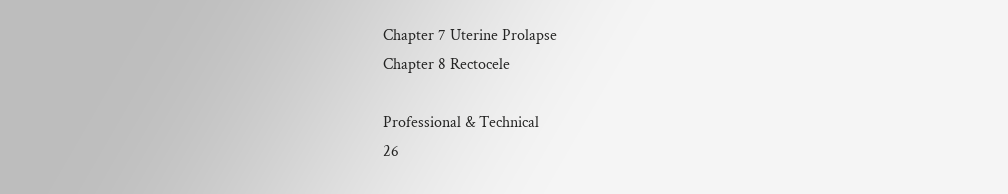Chapter 7 Uterine Prolapse
Chapter 8 Rectocele

Professional & Technical
26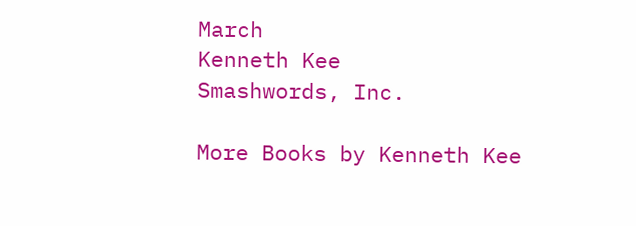March
Kenneth Kee
Smashwords, Inc.

More Books by Kenneth Kee